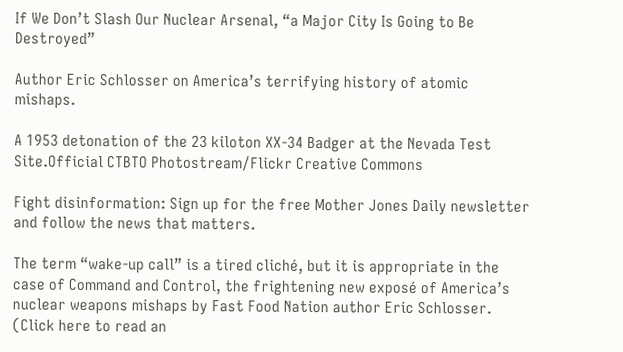If We Don’t Slash Our Nuclear Arsenal, “a Major City Is Going to Be Destroyed”

Author Eric Schlosser on America’s terrifying history of atomic mishaps.

A 1953 detonation of the 23 kiloton XX-34 Badger at the Nevada Test Site.Official CTBTO Photostream/Flickr Creative Commons

Fight disinformation: Sign up for the free Mother Jones Daily newsletter and follow the news that matters.

The term “wake-up call” is a tired cliché, but it is appropriate in the case of Command and Control, the frightening new exposé of America’s nuclear weapons mishaps by Fast Food Nation author Eric Schlosser. (Click here to read an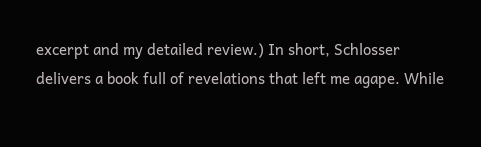excerpt and my detailed review.) In short, Schlosser delivers a book full of revelations that left me agape. While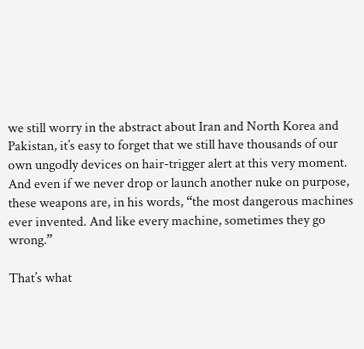we still worry in the abstract about Iran and North Korea and Pakistan, it’s easy to forget that we still have thousands of our own ungodly devices on hair-trigger alert at this very moment. And even if we never drop or launch another nuke on purpose, these weapons are, in his words, “the most dangerous machines ever invented. And like every machine, sometimes they go wrong.”

That’s what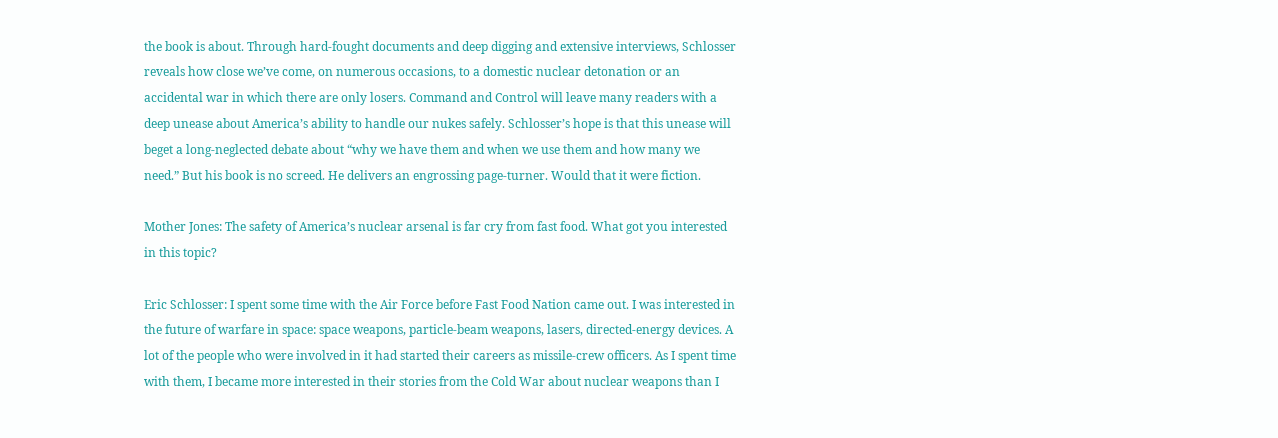the book is about. Through hard-fought documents and deep digging and extensive interviews, Schlosser reveals how close we’ve come, on numerous occasions, to a domestic nuclear detonation or an accidental war in which there are only losers. Command and Control will leave many readers with a deep unease about America’s ability to handle our nukes safely. Schlosser’s hope is that this unease will beget a long-neglected debate about “why we have them and when we use them and how many we need.” But his book is no screed. He delivers an engrossing page-turner. Would that it were fiction.

Mother Jones: The safety of America’s nuclear arsenal is far cry from fast food. What got you interested in this topic?

Eric Schlosser: I spent some time with the Air Force before Fast Food Nation came out. I was interested in the future of warfare in space: space weapons, particle-beam weapons, lasers, directed-energy devices. A lot of the people who were involved in it had started their careers as missile-crew officers. As I spent time with them, I became more interested in their stories from the Cold War about nuclear weapons than I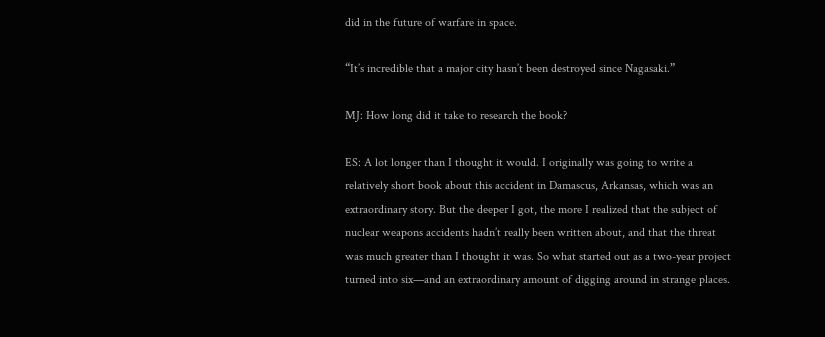did in the future of warfare in space.

“It’s incredible that a major city hasn’t been destroyed since Nagasaki.”

MJ: How long did it take to research the book?

ES: A lot longer than I thought it would. I originally was going to write a relatively short book about this accident in Damascus, Arkansas, which was an extraordinary story. But the deeper I got, the more I realized that the subject of nuclear weapons accidents hadn’t really been written about, and that the threat was much greater than I thought it was. So what started out as a two-year project turned into six—and an extraordinary amount of digging around in strange places.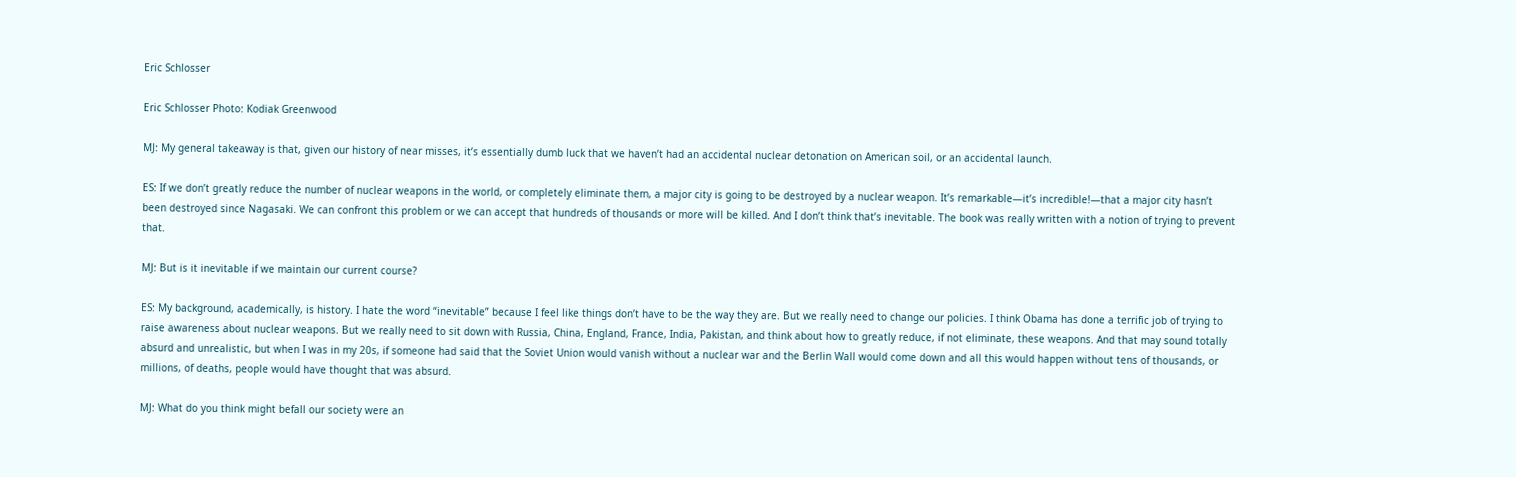Eric Schlosser

Eric Schlosser Photo: Kodiak Greenwood

MJ: My general takeaway is that, given our history of near misses, it’s essentially dumb luck that we haven’t had an accidental nuclear detonation on American soil, or an accidental launch.

ES: If we don’t greatly reduce the number of nuclear weapons in the world, or completely eliminate them, a major city is going to be destroyed by a nuclear weapon. It’s remarkable—it’s incredible!—that a major city hasn’t been destroyed since Nagasaki. We can confront this problem or we can accept that hundreds of thousands or more will be killed. And I don’t think that’s inevitable. The book was really written with a notion of trying to prevent that.

MJ: But is it inevitable if we maintain our current course?

ES: My background, academically, is history. I hate the word “inevitable” because I feel like things don’t have to be the way they are. But we really need to change our policies. I think Obama has done a terrific job of trying to raise awareness about nuclear weapons. But we really need to sit down with Russia, China, England, France, India, Pakistan, and think about how to greatly reduce, if not eliminate, these weapons. And that may sound totally absurd and unrealistic, but when I was in my 20s, if someone had said that the Soviet Union would vanish without a nuclear war and the Berlin Wall would come down and all this would happen without tens of thousands, or millions, of deaths, people would have thought that was absurd.

MJ: What do you think might befall our society were an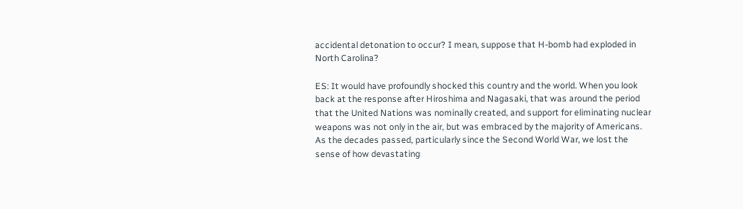accidental detonation to occur? I mean, suppose that H-bomb had exploded in North Carolina?

ES: It would have profoundly shocked this country and the world. When you look back at the response after Hiroshima and Nagasaki, that was around the period that the United Nations was nominally created, and support for eliminating nuclear weapons was not only in the air, but was embraced by the majority of Americans. As the decades passed, particularly since the Second World War, we lost the sense of how devastating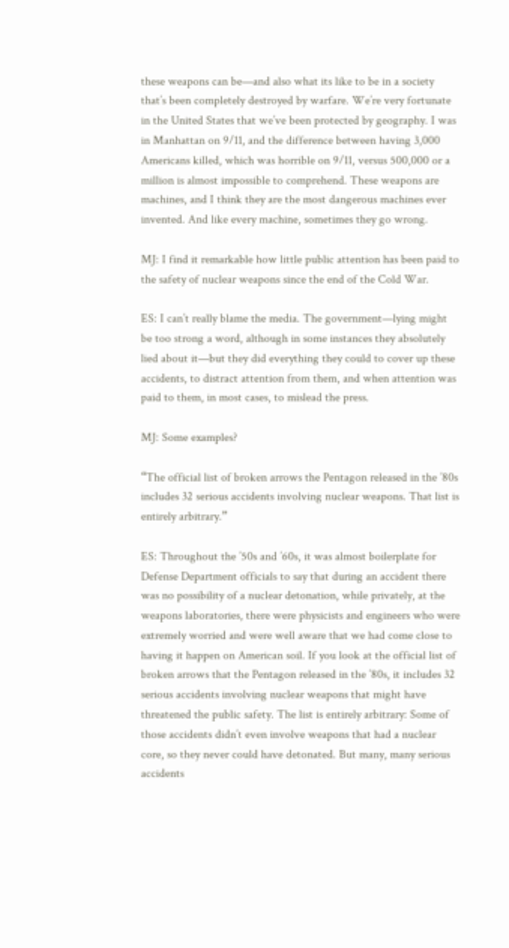these weapons can be—and also what its like to be in a society that’s been completely destroyed by warfare. We’re very fortunate in the United States that we’ve been protected by geography. I was in Manhattan on 9/11, and the difference between having 3,000 Americans killed, which was horrible on 9/11, versus 500,000 or a million is almost impossible to comprehend. These weapons are machines, and I think they are the most dangerous machines ever invented. And like every machine, sometimes they go wrong.

MJ: I find it remarkable how little public attention has been paid to the safety of nuclear weapons since the end of the Cold War.

ES: I can’t really blame the media. The government—lying might be too strong a word, although in some instances they absolutely lied about it—but they did everything they could to cover up these accidents, to distract attention from them, and when attention was paid to them, in most cases, to mislead the press.

MJ: Some examples?

“The official list of broken arrows the Pentagon released in the ’80s includes 32 serious accidents involving nuclear weapons. That list is entirely arbitrary.”

ES: Throughout the ’50s and ’60s, it was almost boilerplate for Defense Department officials to say that during an accident there was no possibility of a nuclear detonation, while privately, at the weapons laboratories, there were physicists and engineers who were extremely worried and were well aware that we had come close to having it happen on American soil. If you look at the official list of broken arrows that the Pentagon released in the ’80s, it includes 32 serious accidents involving nuclear weapons that might have threatened the public safety. The list is entirely arbitrary: Some of those accidents didn’t even involve weapons that had a nuclear core, so they never could have detonated. But many, many serious accidents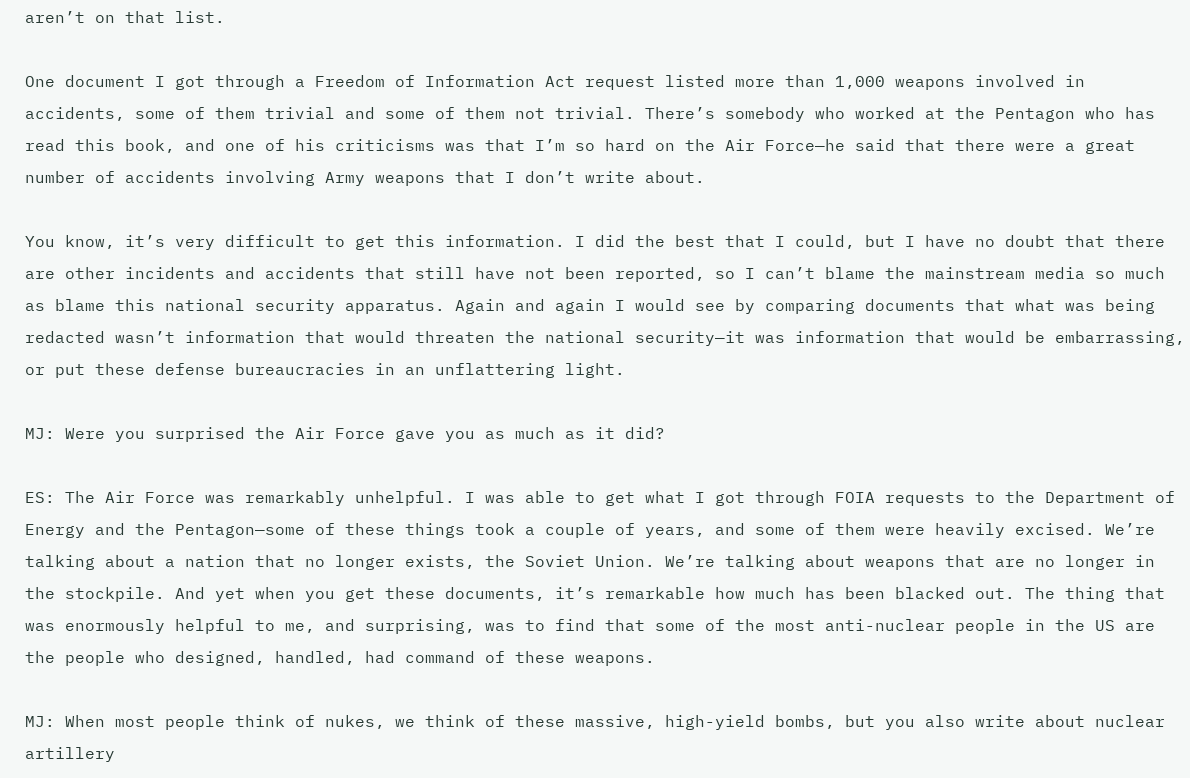aren’t on that list.

One document I got through a Freedom of Information Act request listed more than 1,000 weapons involved in accidents, some of them trivial and some of them not trivial. There’s somebody who worked at the Pentagon who has read this book, and one of his criticisms was that I’m so hard on the Air Force—he said that there were a great number of accidents involving Army weapons that I don’t write about.

You know, it’s very difficult to get this information. I did the best that I could, but I have no doubt that there are other incidents and accidents that still have not been reported, so I can’t blame the mainstream media so much as blame this national security apparatus. Again and again I would see by comparing documents that what was being redacted wasn’t information that would threaten the national security—it was information that would be embarrassing, or put these defense bureaucracies in an unflattering light.

MJ: Were you surprised the Air Force gave you as much as it did?

ES: The Air Force was remarkably unhelpful. I was able to get what I got through FOIA requests to the Department of Energy and the Pentagon—some of these things took a couple of years, and some of them were heavily excised. We’re talking about a nation that no longer exists, the Soviet Union. We’re talking about weapons that are no longer in the stockpile. And yet when you get these documents, it’s remarkable how much has been blacked out. The thing that was enormously helpful to me, and surprising, was to find that some of the most anti-nuclear people in the US are the people who designed, handled, had command of these weapons.

MJ: When most people think of nukes, we think of these massive, high-yield bombs, but you also write about nuclear artillery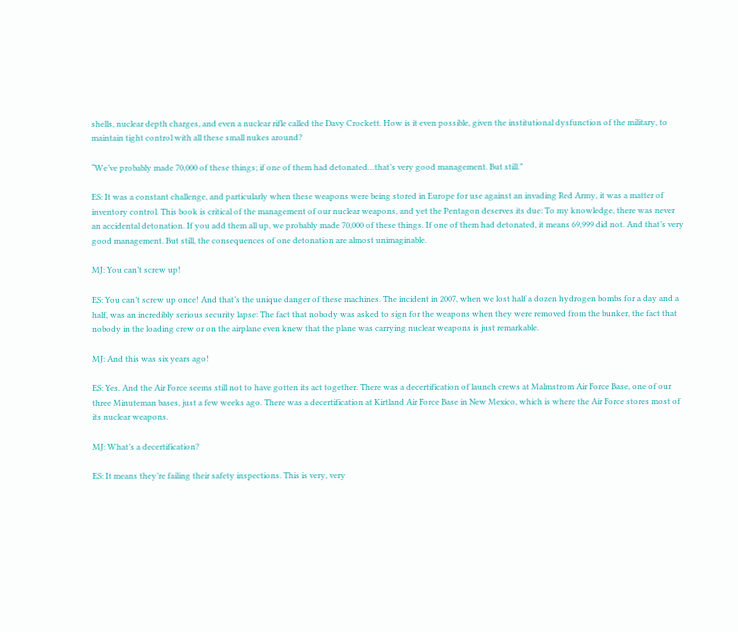shells, nuclear depth charges, and even a nuclear rifle called the Davy Crockett. How is it even possible, given the institutional dysfunction of the military, to maintain tight control with all these small nukes around?

“We’ve probably made 70,000 of these things; if one of them had detonated…that’s very good management. But still.”

ES: It was a constant challenge, and particularly when these weapons were being stored in Europe for use against an invading Red Army, it was a matter of inventory control. This book is critical of the management of our nuclear weapons, and yet the Pentagon deserves its due: To my knowledge, there was never an accidental detonation. If you add them all up, we probably made 70,000 of these things. If one of them had detonated, it means 69,999 did not. And that’s very good management. But still, the consequences of one detonation are almost unimaginable.

MJ: You can’t screw up!

ES: You can’t screw up once! And that’s the unique danger of these machines. The incident in 2007, when we lost half a dozen hydrogen bombs for a day and a half, was an incredibly serious security lapse: The fact that nobody was asked to sign for the weapons when they were removed from the bunker, the fact that nobody in the loading crew or on the airplane even knew that the plane was carrying nuclear weapons is just remarkable.

MJ: And this was six years ago!

ES: Yes. And the Air Force seems still not to have gotten its act together. There was a decertification of launch crews at Malmstrom Air Force Base, one of our three Minuteman bases, just a few weeks ago. There was a decertification at Kirtland Air Force Base in New Mexico, which is where the Air Force stores most of its nuclear weapons.

MJ: What’s a decertification?

ES: It means they’re failing their safety inspections. This is very, very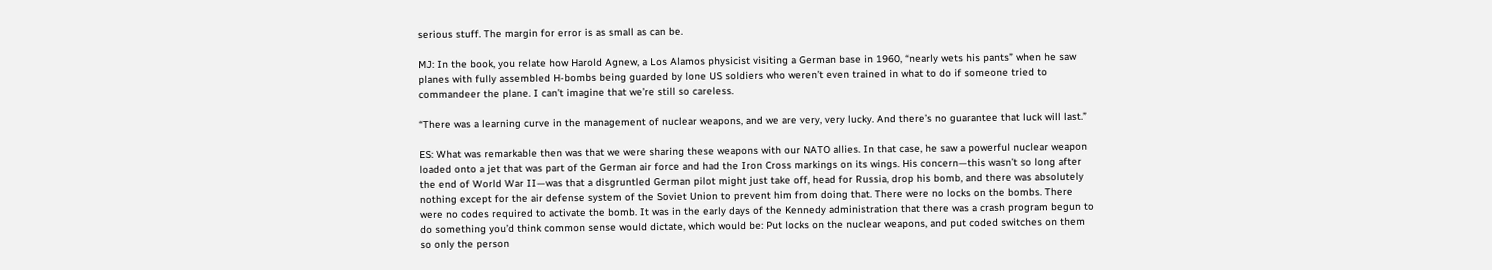serious stuff. The margin for error is as small as can be.

MJ: In the book, you relate how Harold Agnew, a Los Alamos physicist visiting a German base in 1960, “nearly wets his pants” when he saw planes with fully assembled H-bombs being guarded by lone US soldiers who weren’t even trained in what to do if someone tried to commandeer the plane. I can’t imagine that we’re still so careless.

“There was a learning curve in the management of nuclear weapons, and we are very, very lucky. And there’s no guarantee that luck will last.”

ES: What was remarkable then was that we were sharing these weapons with our NATO allies. In that case, he saw a powerful nuclear weapon loaded onto a jet that was part of the German air force and had the Iron Cross markings on its wings. His concern—this wasn’t so long after the end of World War II—was that a disgruntled German pilot might just take off, head for Russia, drop his bomb, and there was absolutely nothing except for the air defense system of the Soviet Union to prevent him from doing that. There were no locks on the bombs. There were no codes required to activate the bomb. It was in the early days of the Kennedy administration that there was a crash program begun to do something you’d think common sense would dictate, which would be: Put locks on the nuclear weapons, and put coded switches on them so only the person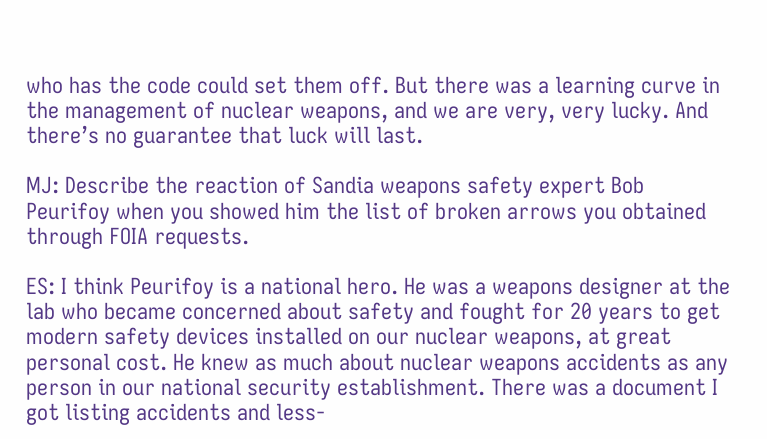who has the code could set them off. But there was a learning curve in the management of nuclear weapons, and we are very, very lucky. And there’s no guarantee that luck will last.

MJ: Describe the reaction of Sandia weapons safety expert Bob Peurifoy when you showed him the list of broken arrows you obtained through FOIA requests.

ES: I think Peurifoy is a national hero. He was a weapons designer at the lab who became concerned about safety and fought for 20 years to get modern safety devices installed on our nuclear weapons, at great personal cost. He knew as much about nuclear weapons accidents as any person in our national security establishment. There was a document I got listing accidents and less-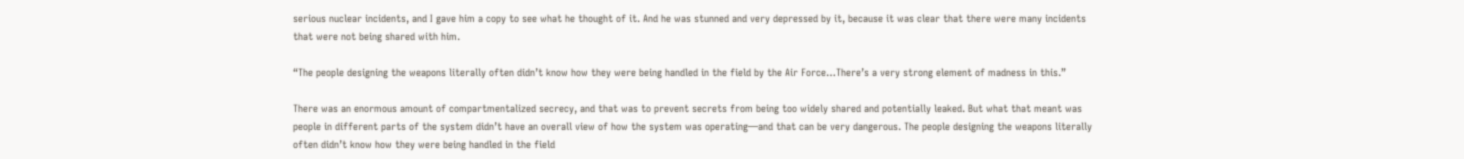serious nuclear incidents, and I gave him a copy to see what he thought of it. And he was stunned and very depressed by it, because it was clear that there were many incidents that were not being shared with him.

“The people designing the weapons literally often didn’t know how they were being handled in the field by the Air Force…There’s a very strong element of madness in this.”

There was an enormous amount of compartmentalized secrecy, and that was to prevent secrets from being too widely shared and potentially leaked. But what that meant was people in different parts of the system didn’t have an overall view of how the system was operating—and that can be very dangerous. The people designing the weapons literally often didn’t know how they were being handled in the field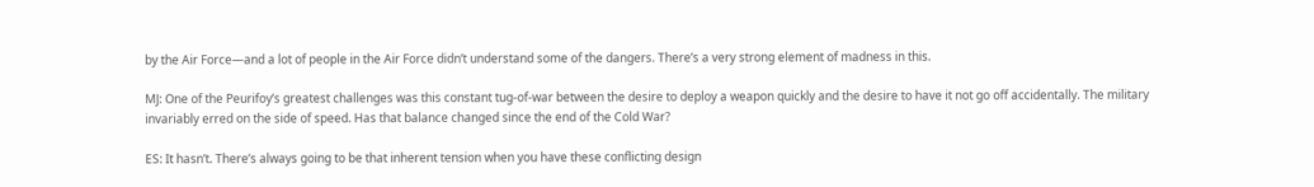by the Air Force—and a lot of people in the Air Force didn’t understand some of the dangers. There’s a very strong element of madness in this.

MJ: One of the Peurifoy’s greatest challenges was this constant tug-of-war between the desire to deploy a weapon quickly and the desire to have it not go off accidentally. The military invariably erred on the side of speed. Has that balance changed since the end of the Cold War?

ES: It hasn’t. There’s always going to be that inherent tension when you have these conflicting design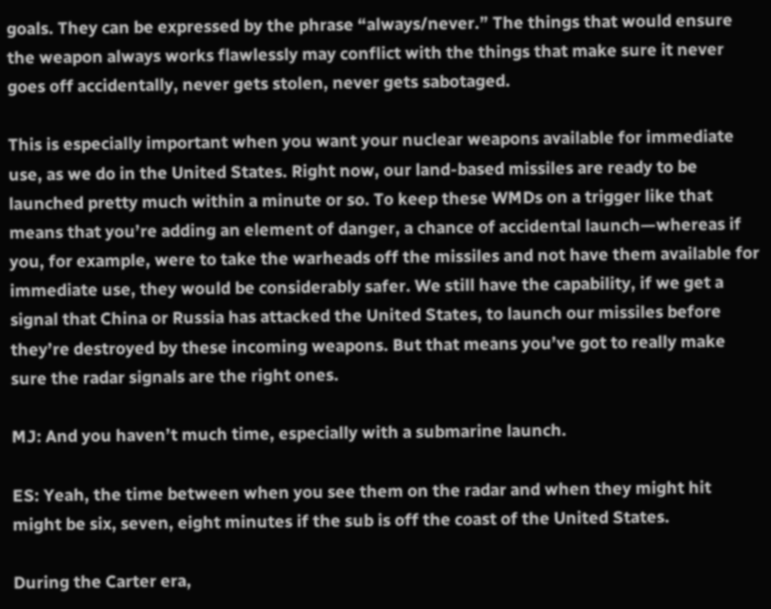goals. They can be expressed by the phrase “always/never.” The things that would ensure the weapon always works flawlessly may conflict with the things that make sure it never goes off accidentally, never gets stolen, never gets sabotaged.

This is especially important when you want your nuclear weapons available for immediate use, as we do in the United States. Right now, our land-based missiles are ready to be launched pretty much within a minute or so. To keep these WMDs on a trigger like that means that you’re adding an element of danger, a chance of accidental launch—whereas if you, for example, were to take the warheads off the missiles and not have them available for immediate use, they would be considerably safer. We still have the capability, if we get a signal that China or Russia has attacked the United States, to launch our missiles before they’re destroyed by these incoming weapons. But that means you’ve got to really make sure the radar signals are the right ones.

MJ: And you haven’t much time, especially with a submarine launch.

ES: Yeah, the time between when you see them on the radar and when they might hit might be six, seven, eight minutes if the sub is off the coast of the United States.

During the Carter era,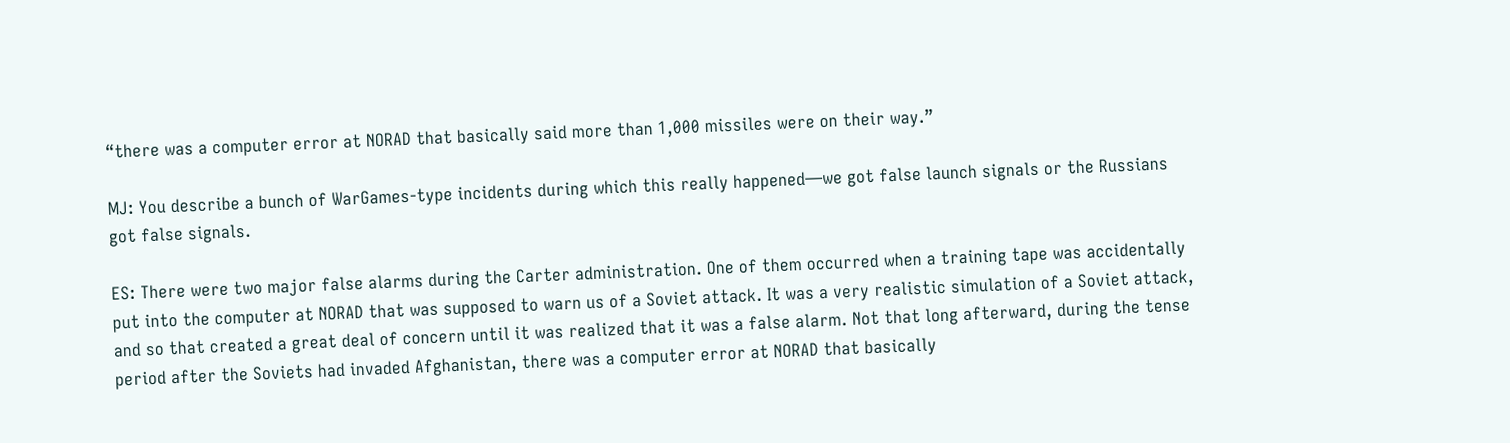“there was a computer error at NORAD that basically said more than 1,000 missiles were on their way.”

MJ: You describe a bunch of WarGames-type incidents during which this really happened—we got false launch signals or the Russians got false signals.

ES: There were two major false alarms during the Carter administration. One of them occurred when a training tape was accidentally put into the computer at NORAD that was supposed to warn us of a Soviet attack. It was a very realistic simulation of a Soviet attack, and so that created a great deal of concern until it was realized that it was a false alarm. Not that long afterward, during the tense period after the Soviets had invaded Afghanistan, there was a computer error at NORAD that basically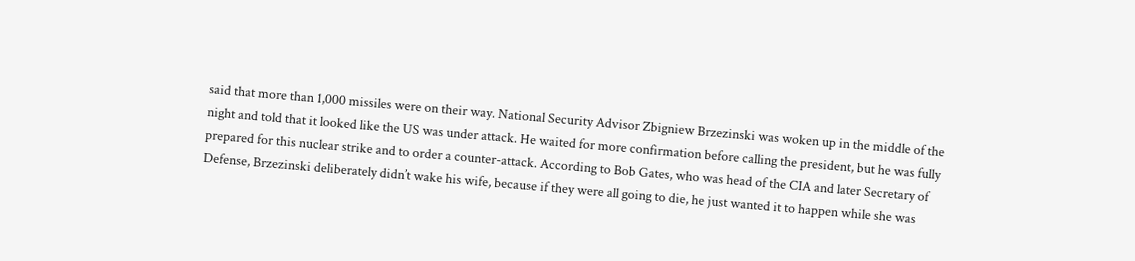said that more than 1,000 missiles were on their way. National Security Advisor Zbigniew Brzezinski was woken up in the middle of the night and told that it looked like the US was under attack. He waited for more confirmation before calling the president, but he was fully prepared for this nuclear strike and to order a counter-attack. According to Bob Gates, who was head of the CIA and later Secretary of Defense, Brzezinski deliberately didn’t wake his wife, because if they were all going to die, he just wanted it to happen while she was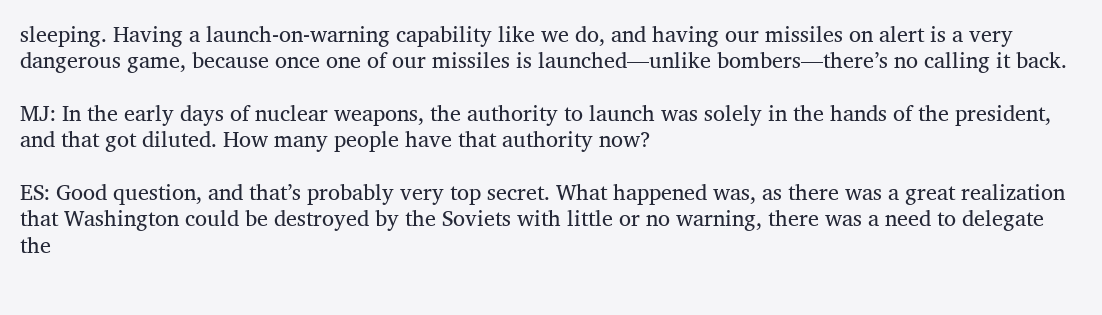sleeping. Having a launch-on-warning capability like we do, and having our missiles on alert is a very dangerous game, because once one of our missiles is launched—unlike bombers—there’s no calling it back.

MJ: In the early days of nuclear weapons, the authority to launch was solely in the hands of the president, and that got diluted. How many people have that authority now?

ES: Good question, and that’s probably very top secret. What happened was, as there was a great realization that Washington could be destroyed by the Soviets with little or no warning, there was a need to delegate the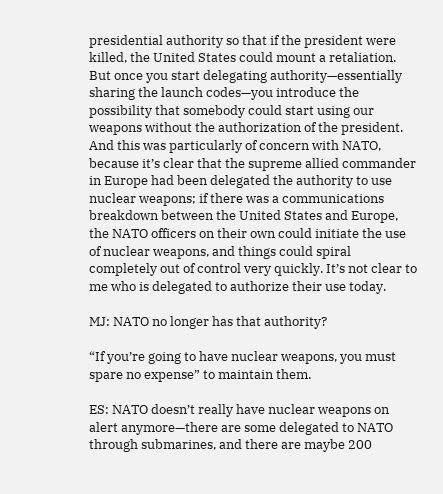presidential authority so that if the president were killed, the United States could mount a retaliation. But once you start delegating authority—essentially sharing the launch codes—you introduce the possibility that somebody could start using our weapons without the authorization of the president. And this was particularly of concern with NATO, because it’s clear that the supreme allied commander in Europe had been delegated the authority to use nuclear weapons; if there was a communications breakdown between the United States and Europe, the NATO officers on their own could initiate the use of nuclear weapons, and things could spiral completely out of control very quickly. It’s not clear to me who is delegated to authorize their use today.

MJ: NATO no longer has that authority?

“If you’re going to have nuclear weapons, you must spare no expense” to maintain them.

ES: NATO doesn’t really have nuclear weapons on alert anymore—there are some delegated to NATO through submarines, and there are maybe 200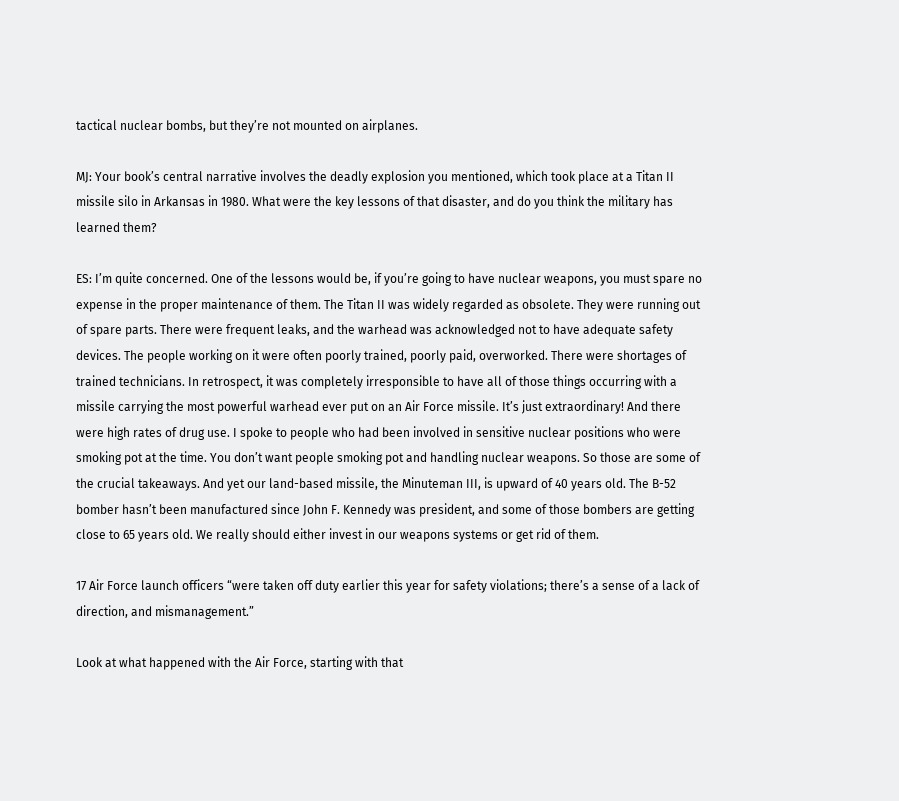tactical nuclear bombs, but they’re not mounted on airplanes.

MJ: Your book’s central narrative involves the deadly explosion you mentioned, which took place at a Titan II missile silo in Arkansas in 1980. What were the key lessons of that disaster, and do you think the military has learned them?

ES: I’m quite concerned. One of the lessons would be, if you’re going to have nuclear weapons, you must spare no expense in the proper maintenance of them. The Titan II was widely regarded as obsolete. They were running out of spare parts. There were frequent leaks, and the warhead was acknowledged not to have adequate safety devices. The people working on it were often poorly trained, poorly paid, overworked. There were shortages of trained technicians. In retrospect, it was completely irresponsible to have all of those things occurring with a missile carrying the most powerful warhead ever put on an Air Force missile. It’s just extraordinary! And there were high rates of drug use. I spoke to people who had been involved in sensitive nuclear positions who were smoking pot at the time. You don’t want people smoking pot and handling nuclear weapons. So those are some of the crucial takeaways. And yet our land-based missile, the Minuteman III, is upward of 40 years old. The B-52 bomber hasn’t been manufactured since John F. Kennedy was president, and some of those bombers are getting close to 65 years old. We really should either invest in our weapons systems or get rid of them.

17 Air Force launch officers “were taken off duty earlier this year for safety violations; there’s a sense of a lack of direction, and mismanagement.”

Look at what happened with the Air Force, starting with that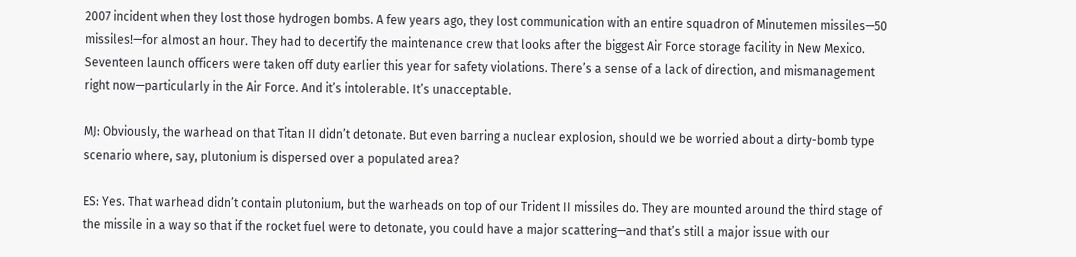2007 incident when they lost those hydrogen bombs. A few years ago, they lost communication with an entire squadron of Minutemen missiles—50 missiles!—for almost an hour. They had to decertify the maintenance crew that looks after the biggest Air Force storage facility in New Mexico. Seventeen launch officers were taken off duty earlier this year for safety violations. There’s a sense of a lack of direction, and mismanagement right now—particularly in the Air Force. And it’s intolerable. It’s unacceptable.

MJ: Obviously, the warhead on that Titan II didn’t detonate. But even barring a nuclear explosion, should we be worried about a dirty-bomb type scenario where, say, plutonium is dispersed over a populated area?

ES: Yes. That warhead didn’t contain plutonium, but the warheads on top of our Trident II missiles do. They are mounted around the third stage of the missile in a way so that if the rocket fuel were to detonate, you could have a major scattering—and that’s still a major issue with our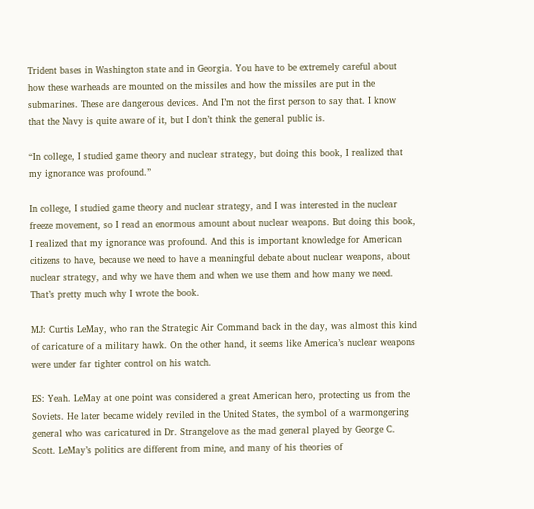Trident bases in Washington state and in Georgia. You have to be extremely careful about how these warheads are mounted on the missiles and how the missiles are put in the submarines. These are dangerous devices. And I’m not the first person to say that. I know that the Navy is quite aware of it, but I don’t think the general public is.

“In college, I studied game theory and nuclear strategy, but doing this book, I realized that my ignorance was profound.”

In college, I studied game theory and nuclear strategy, and I was interested in the nuclear freeze movement, so I read an enormous amount about nuclear weapons. But doing this book, I realized that my ignorance was profound. And this is important knowledge for American citizens to have, because we need to have a meaningful debate about nuclear weapons, about nuclear strategy, and why we have them and when we use them and how many we need. That’s pretty much why I wrote the book.

MJ: Curtis LeMay, who ran the Strategic Air Command back in the day, was almost this kind of caricature of a military hawk. On the other hand, it seems like America’s nuclear weapons were under far tighter control on his watch.

ES: Yeah. LeMay at one point was considered a great American hero, protecting us from the Soviets. He later became widely reviled in the United States, the symbol of a warmongering general who was caricatured in Dr. Strangelove as the mad general played by George C. Scott. LeMay’s politics are different from mine, and many of his theories of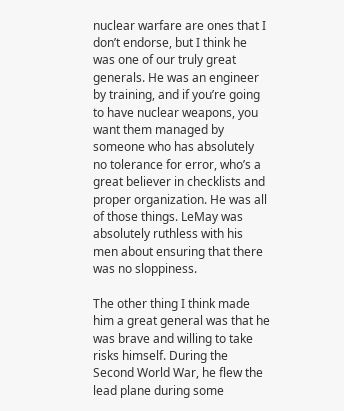nuclear warfare are ones that I don’t endorse, but I think he was one of our truly great generals. He was an engineer by training, and if you’re going to have nuclear weapons, you want them managed by someone who has absolutely no tolerance for error, who’s a great believer in checklists and proper organization. He was all of those things. LeMay was absolutely ruthless with his men about ensuring that there was no sloppiness.

The other thing I think made him a great general was that he was brave and willing to take risks himself. During the Second World War, he flew the lead plane during some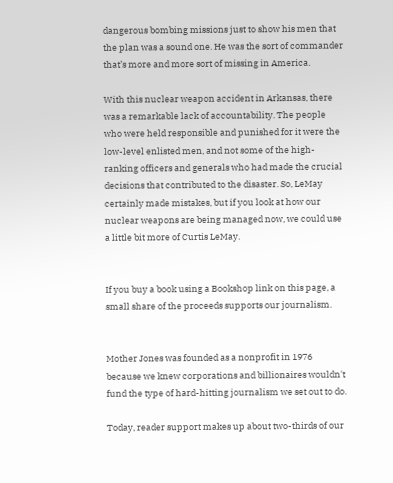dangerous bombing missions just to show his men that the plan was a sound one. He was the sort of commander that’s more and more sort of missing in America.

With this nuclear weapon accident in Arkansas, there was a remarkable lack of accountability. The people who were held responsible and punished for it were the low-level enlisted men, and not some of the high-ranking officers and generals who had made the crucial decisions that contributed to the disaster. So, LeMay certainly made mistakes, but if you look at how our nuclear weapons are being managed now, we could use a little bit more of Curtis LeMay.


If you buy a book using a Bookshop link on this page, a small share of the proceeds supports our journalism.


Mother Jones was founded as a nonprofit in 1976 because we knew corporations and billionaires wouldn't fund the type of hard-hitting journalism we set out to do.

Today, reader support makes up about two-thirds of our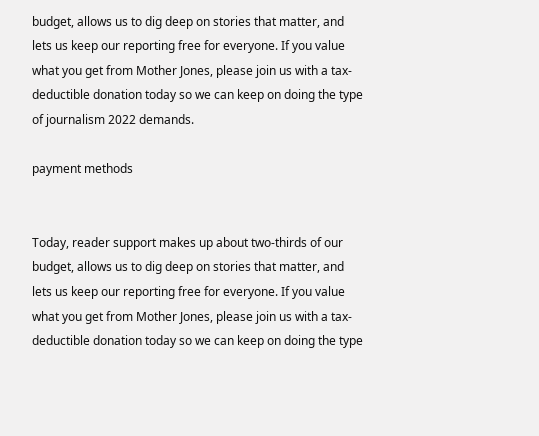budget, allows us to dig deep on stories that matter, and lets us keep our reporting free for everyone. If you value what you get from Mother Jones, please join us with a tax-deductible donation today so we can keep on doing the type of journalism 2022 demands.

payment methods


Today, reader support makes up about two-thirds of our budget, allows us to dig deep on stories that matter, and lets us keep our reporting free for everyone. If you value what you get from Mother Jones, please join us with a tax-deductible donation today so we can keep on doing the type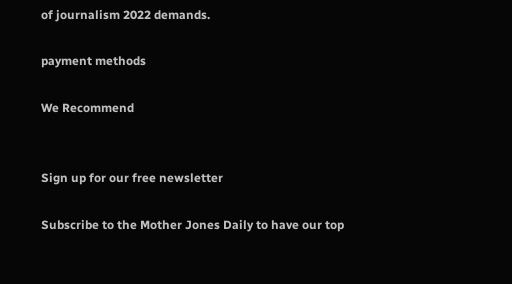of journalism 2022 demands.

payment methods

We Recommend


Sign up for our free newsletter

Subscribe to the Mother Jones Daily to have our top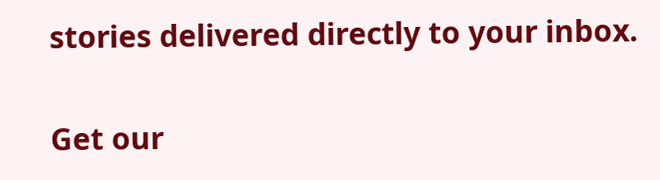stories delivered directly to your inbox.

Get our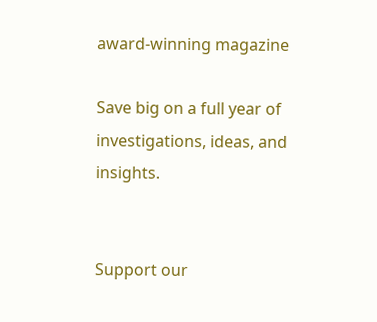award-winning magazine

Save big on a full year of investigations, ideas, and insights.


Support our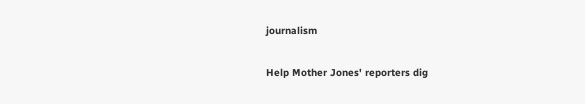journalism

Help Mother Jones' reporters dig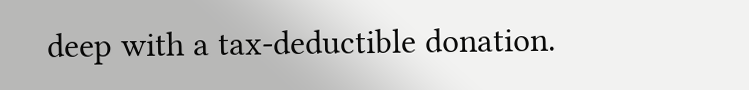deep with a tax-deductible donation.